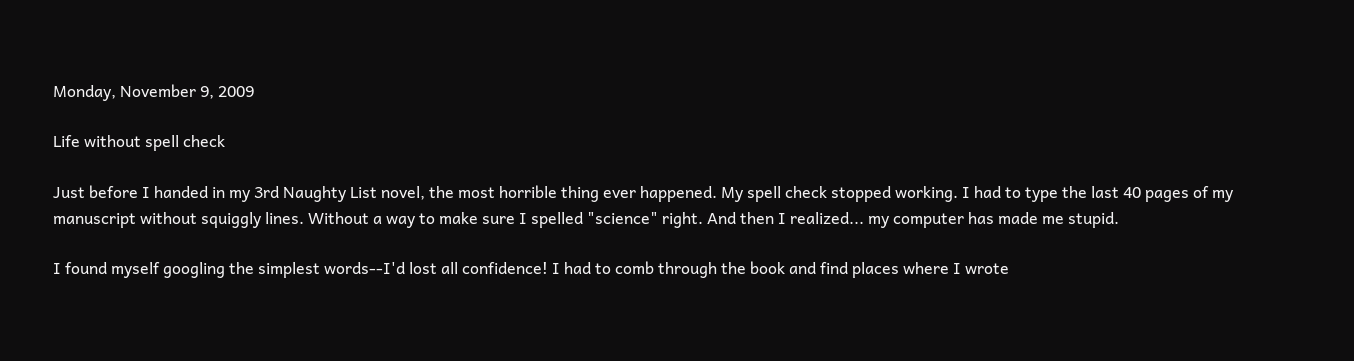Monday, November 9, 2009

Life without spell check

Just before I handed in my 3rd Naughty List novel, the most horrible thing ever happened. My spell check stopped working. I had to type the last 40 pages of my manuscript without squiggly lines. Without a way to make sure I spelled "science" right. And then I realized... my computer has made me stupid.

I found myself googling the simplest words--I'd lost all confidence! I had to comb through the book and find places where I wrote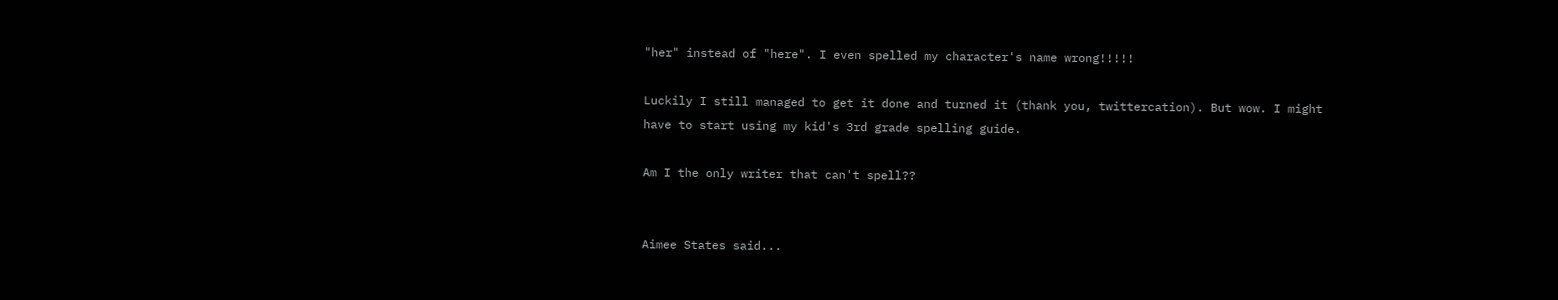"her" instead of "here". I even spelled my character's name wrong!!!!!

Luckily I still managed to get it done and turned it (thank you, twittercation). But wow. I might have to start using my kid's 3rd grade spelling guide.

Am I the only writer that can't spell??


Aimee States said...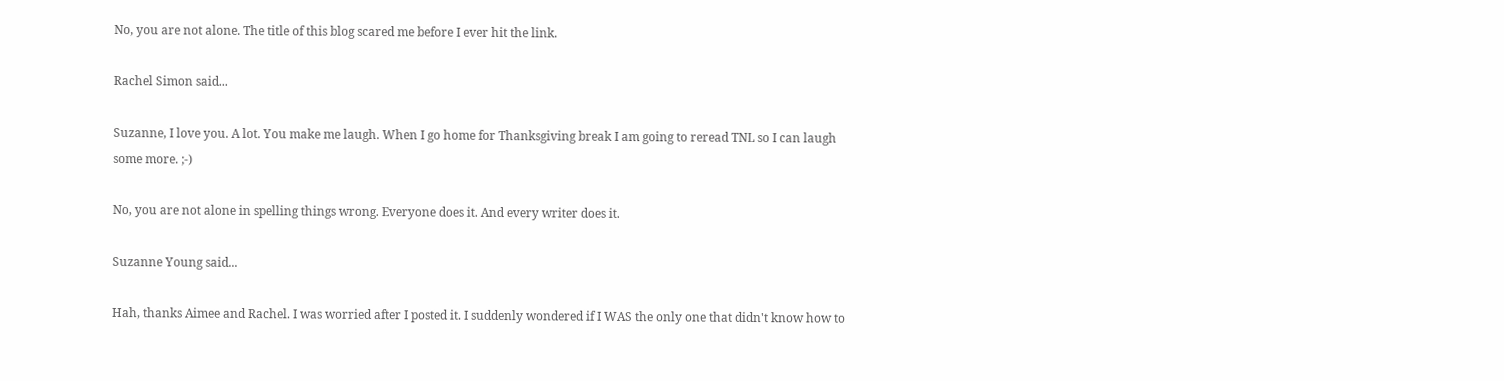No, you are not alone. The title of this blog scared me before I ever hit the link.

Rachel Simon said...

Suzanne, I love you. A lot. You make me laugh. When I go home for Thanksgiving break I am going to reread TNL so I can laugh some more. ;-)

No, you are not alone in spelling things wrong. Everyone does it. And every writer does it.

Suzanne Young said...

Hah, thanks Aimee and Rachel. I was worried after I posted it. I suddenly wondered if I WAS the only one that didn't know how to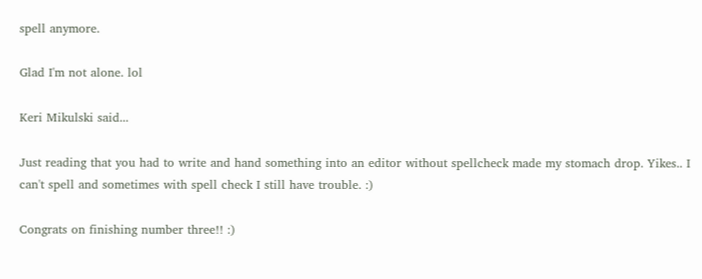spell anymore.

Glad I'm not alone. lol

Keri Mikulski said...

Just reading that you had to write and hand something into an editor without spellcheck made my stomach drop. Yikes.. I can't spell and sometimes with spell check I still have trouble. :)

Congrats on finishing number three!! :)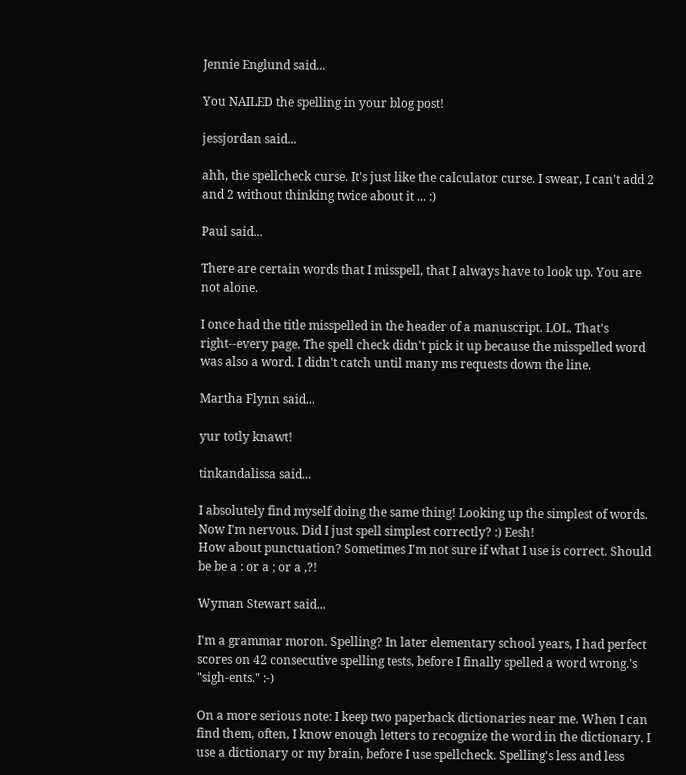Jennie Englund said...

You NAILED the spelling in your blog post!

jessjordan said...

ahh, the spellcheck curse. It's just like the calculator curse. I swear, I can't add 2 and 2 without thinking twice about it ... :)

Paul said...

There are certain words that I misspell, that I always have to look up. You are not alone.

I once had the title misspelled in the header of a manuscript. LOL. That's right--every page. The spell check didn't pick it up because the misspelled word was also a word. I didn't catch until many ms requests down the line.

Martha Flynn said...

yur totly knawt!

tinkandalissa said...

I absolutely find myself doing the same thing! Looking up the simplest of words. Now I'm nervous. Did I just spell simplest correctly? :) Eesh!
How about punctuation? Sometimes I'm not sure if what I use is correct. Should be be a : or a ; or a ,?!

Wyman Stewart said...

I'm a grammar moron. Spelling? In later elementary school years, I had perfect scores on 42 consecutive spelling tests, before I finally spelled a word wrong.'s "sigh-ents." :-)

On a more serious note: I keep two paperback dictionaries near me. When I can find them, often, I know enough letters to recognize the word in the dictionary. I use a dictionary or my brain, before I use spellcheck. Spelling's less and less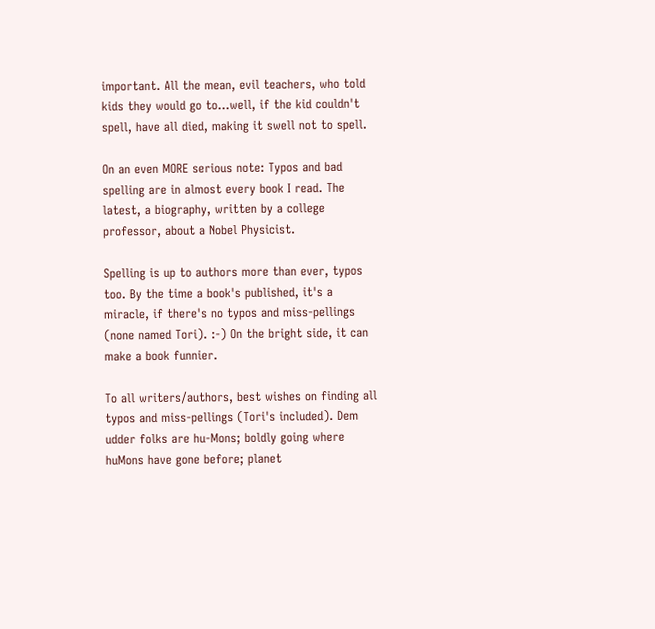important. All the mean, evil teachers, who told kids they would go to...well, if the kid couldn't spell, have all died, making it swell not to spell.

On an even MORE serious note: Typos and bad spelling are in almost every book I read. The latest, a biography, written by a college professor, about a Nobel Physicist.

Spelling is up to authors more than ever, typos too. By the time a book's published, it's a miracle, if there's no typos and miss-pellings (none named Tori). :-) On the bright side, it can make a book funnier.

To all writers/authors, best wishes on finding all typos and miss-pellings (Tori's included). Dem udder folks are hu-Mons; boldly going where huMons have gone before; planet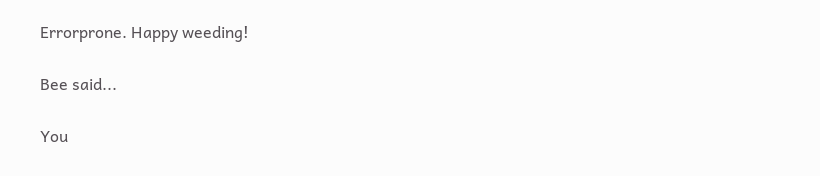Errorprone. Happy weeding!

Bee said...

You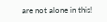are not alone in this!